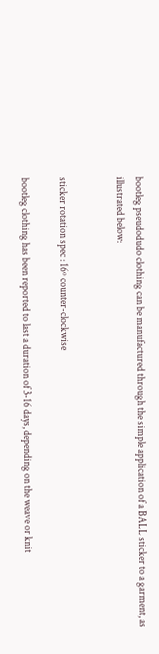bootleg pseudodudo clothing can be manufactured through the simple application of a BALL sticker to a garment, as illustrated below:


sticker rotation spec : 16º counter-clockwise

bootleg clothing has been reported to last a duration of 3-16 days, depending on the weave or knit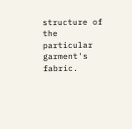structure of the particular garment's fabric.